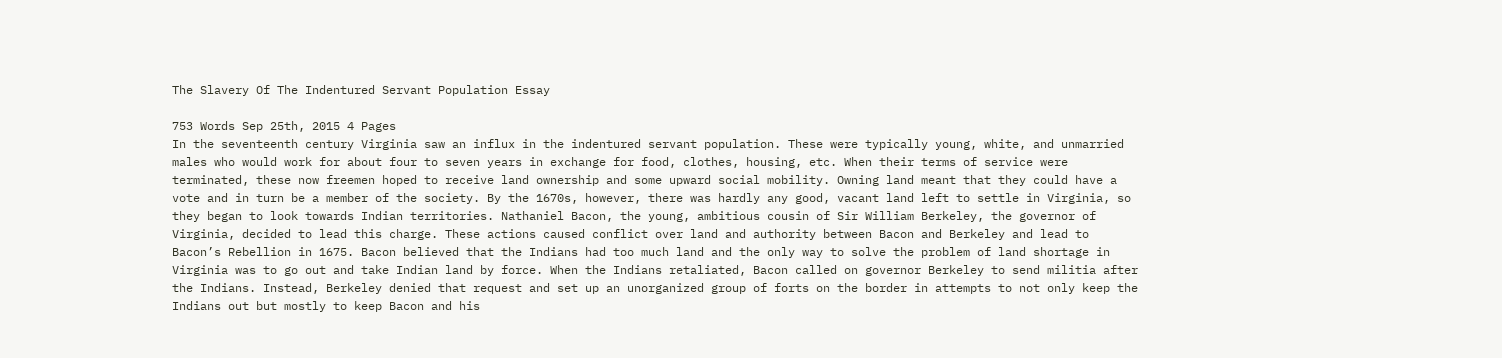The Slavery Of The Indentured Servant Population Essay

753 Words Sep 25th, 2015 4 Pages
In the seventeenth century Virginia saw an influx in the indentured servant population. These were typically young, white, and unmarried males who would work for about four to seven years in exchange for food, clothes, housing, etc. When their terms of service were terminated, these now freemen hoped to receive land ownership and some upward social mobility. Owning land meant that they could have a vote and in turn be a member of the society. By the 1670s, however, there was hardly any good, vacant land left to settle in Virginia, so they began to look towards Indian territories. Nathaniel Bacon, the young, ambitious cousin of Sir William Berkeley, the governor of Virginia, decided to lead this charge. These actions caused conflict over land and authority between Bacon and Berkeley and lead to Bacon’s Rebellion in 1675. Bacon believed that the Indians had too much land and the only way to solve the problem of land shortage in Virginia was to go out and take Indian land by force. When the Indians retaliated, Bacon called on governor Berkeley to send militia after the Indians. Instead, Berkeley denied that request and set up an unorganized group of forts on the border in attempts to not only keep the Indians out but mostly to keep Bacon and his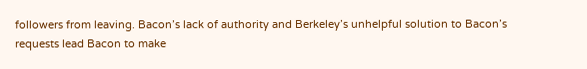followers from leaving. Bacon’s lack of authority and Berkeley’s unhelpful solution to Bacon’s requests lead Bacon to make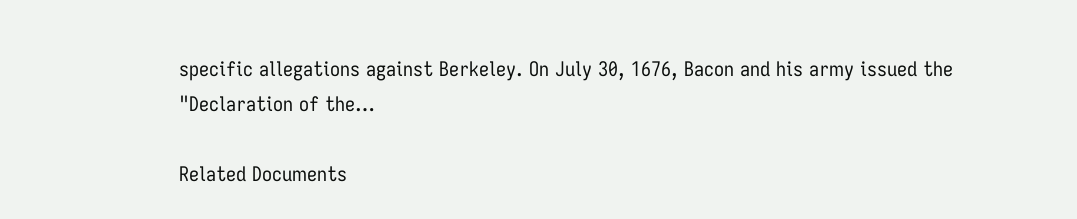specific allegations against Berkeley. On July 30, 1676, Bacon and his army issued the "Declaration of the…

Related Documents